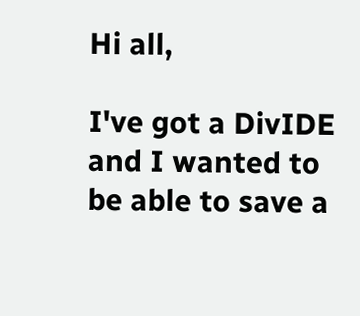Hi all,

I've got a DivIDE and I wanted to be able to save a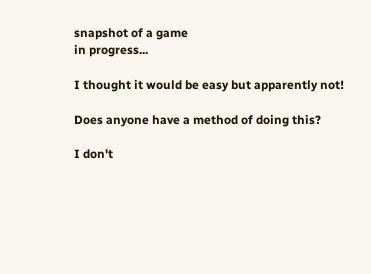snapshot of a game
in progress...

I thought it would be easy but apparently not!

Does anyone have a method of doing this?

I don't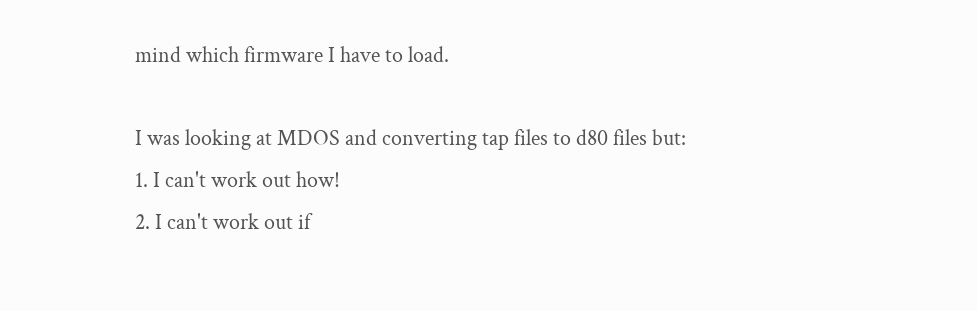mind which firmware I have to load.

I was looking at MDOS and converting tap files to d80 files but:
1. I can't work out how!
2. I can't work out if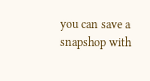you can save a snapshop with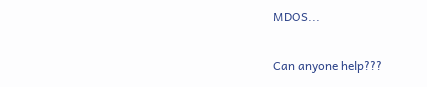MDOS...

Can anyone help???